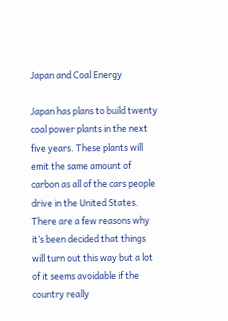Japan and Coal Energy

Japan has plans to build twenty coal power plants in the next five years. These plants will emit the same amount of carbon as all of the cars people drive in the United States. There are a few reasons why it’s been decided that things will turn out this way but a lot of it seems avoidable if the country really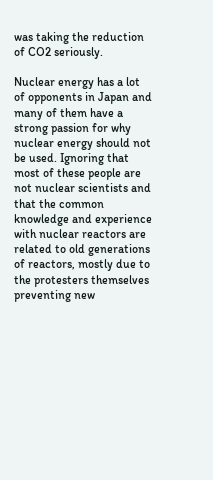was taking the reduction of CO2 seriously.

Nuclear energy has a lot of opponents in Japan and many of them have a strong passion for why nuclear energy should not be used. Ignoring that most of these people are not nuclear scientists and that the common knowledge and experience with nuclear reactors are related to old generations of reactors, mostly due to the protesters themselves preventing new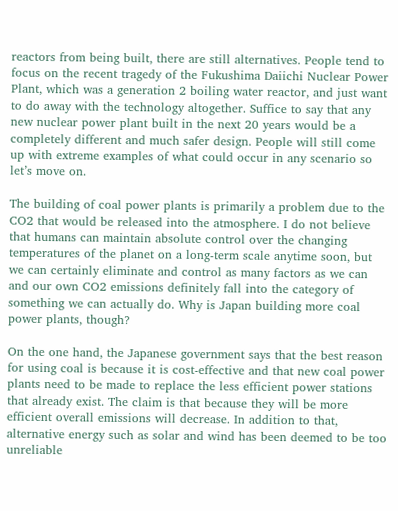reactors from being built, there are still alternatives. People tend to focus on the recent tragedy of the Fukushima Daiichi Nuclear Power Plant, which was a generation 2 boiling water reactor, and just want to do away with the technology altogether. Suffice to say that any new nuclear power plant built in the next 20 years would be a completely different and much safer design. People will still come up with extreme examples of what could occur in any scenario so let’s move on.

The building of coal power plants is primarily a problem due to the CO2 that would be released into the atmosphere. I do not believe that humans can maintain absolute control over the changing temperatures of the planet on a long-term scale anytime soon, but we can certainly eliminate and control as many factors as we can and our own CO2 emissions definitely fall into the category of something we can actually do. Why is Japan building more coal power plants, though?

On the one hand, the Japanese government says that the best reason for using coal is because it is cost-effective and that new coal power plants need to be made to replace the less efficient power stations that already exist. The claim is that because they will be more efficient overall emissions will decrease. In addition to that, alternative energy such as solar and wind has been deemed to be too unreliable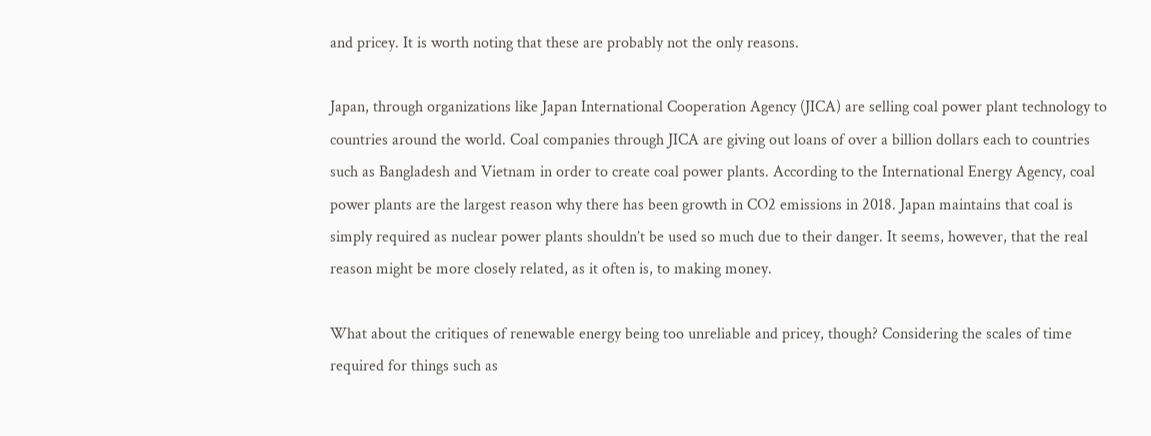and pricey. It is worth noting that these are probably not the only reasons.

Japan, through organizations like Japan International Cooperation Agency (JICA) are selling coal power plant technology to countries around the world. Coal companies through JICA are giving out loans of over a billion dollars each to countries such as Bangladesh and Vietnam in order to create coal power plants. According to the International Energy Agency, coal power plants are the largest reason why there has been growth in CO2 emissions in 2018. Japan maintains that coal is simply required as nuclear power plants shouldn’t be used so much due to their danger. It seems, however, that the real reason might be more closely related, as it often is, to making money.

What about the critiques of renewable energy being too unreliable and pricey, though? Considering the scales of time required for things such as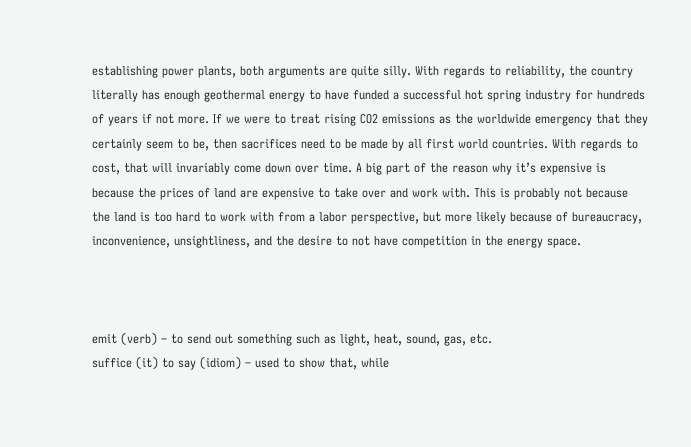establishing power plants, both arguments are quite silly. With regards to reliability, the country literally has enough geothermal energy to have funded a successful hot spring industry for hundreds of years if not more. If we were to treat rising CO2 emissions as the worldwide emergency that they certainly seem to be, then sacrifices need to be made by all first world countries. With regards to cost, that will invariably come down over time. A big part of the reason why it’s expensive is because the prices of land are expensive to take over and work with. This is probably not because the land is too hard to work with from a labor perspective, but more likely because of bureaucracy, inconvenience, unsightliness, and the desire to not have competition in the energy space.



emit (verb) – to send out something such as light, heat, sound, gas, etc.
suffice (it) to say (idiom) – used to show that, while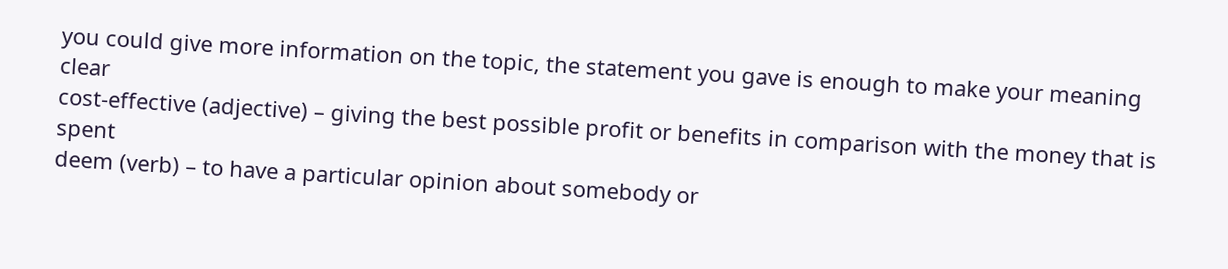you could give more information on the topic, the statement you gave is enough to make your meaning clear
cost-effective (adjective) – giving the best possible profit or benefits in comparison with the money that is spent
deem (verb) – to have a particular opinion about somebody or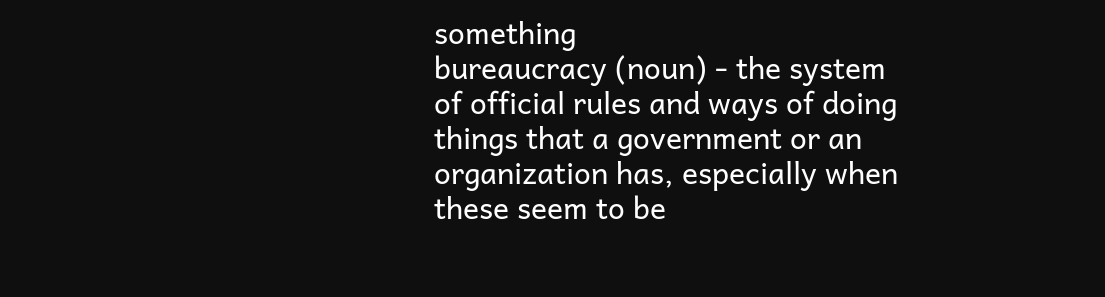something
bureaucracy (noun) - the system of official rules and ways of doing things that a government or an organization has, especially when these seem to be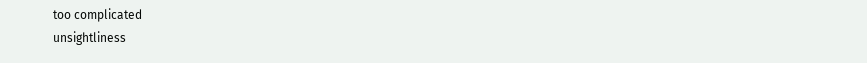too complicated
unsightliness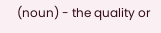(noun) - the quality or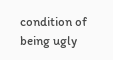condition of being ugly